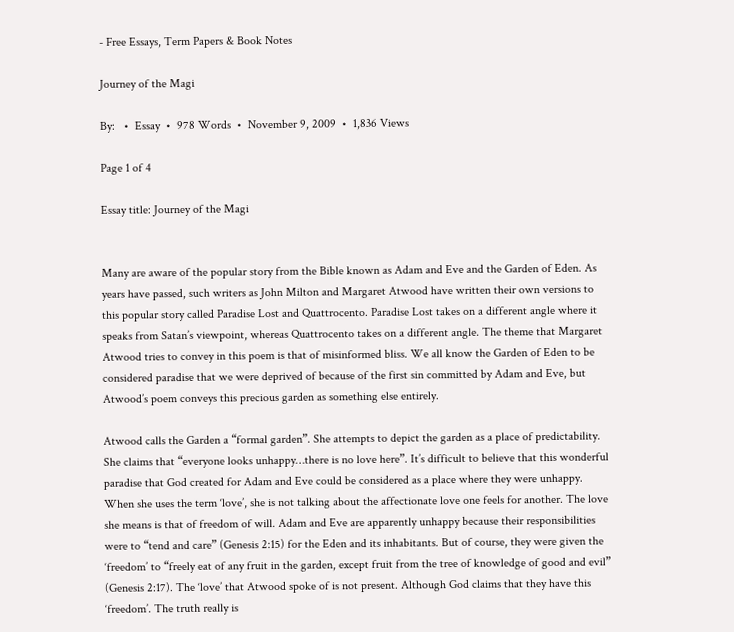- Free Essays, Term Papers & Book Notes

Journey of the Magi

By:   •  Essay  •  978 Words  •  November 9, 2009  •  1,836 Views

Page 1 of 4

Essay title: Journey of the Magi


Many are aware of the popular story from the Bible known as Adam and Eve and the Garden of Eden. As years have passed, such writers as John Milton and Margaret Atwood have written their own versions to this popular story called Paradise Lost and Quattrocento. Paradise Lost takes on a different angle where it speaks from Satan’s viewpoint, whereas Quattrocento takes on a different angle. The theme that Margaret Atwood tries to convey in this poem is that of misinformed bliss. We all know the Garden of Eden to be considered paradise that we were deprived of because of the first sin committed by Adam and Eve, but Atwood’s poem conveys this precious garden as something else entirely.

Atwood calls the Garden a “formal garden”. She attempts to depict the garden as a place of predictability. She claims that “everyone looks unhappy…there is no love here”. It’s difficult to believe that this wonderful paradise that God created for Adam and Eve could be considered as a place where they were unhappy. When she uses the term ‘love’, she is not talking about the affectionate love one feels for another. The love she means is that of freedom of will. Adam and Eve are apparently unhappy because their responsibilities were to “tend and care” (Genesis 2:15) for the Eden and its inhabitants. But of course, they were given the ‘freedom’ to “freely eat of any fruit in the garden, except fruit from the tree of knowledge of good and evil” (Genesis 2:17). The ‘love’ that Atwood spoke of is not present. Although God claims that they have this ‘freedom’. The truth really is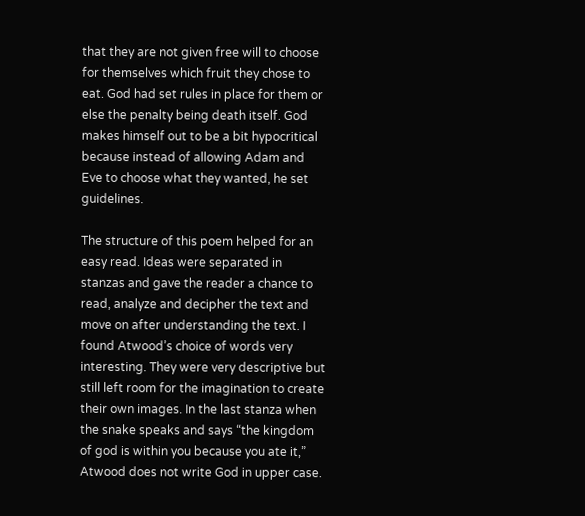that they are not given free will to choose for themselves which fruit they chose to eat. God had set rules in place for them or else the penalty being death itself. God makes himself out to be a bit hypocritical because instead of allowing Adam and Eve to choose what they wanted, he set guidelines.

The structure of this poem helped for an easy read. Ideas were separated in stanzas and gave the reader a chance to read, analyze and decipher the text and move on after understanding the text. I found Atwood’s choice of words very interesting. They were very descriptive but still left room for the imagination to create their own images. In the last stanza when the snake speaks and says “the kingdom of god is within you because you ate it,” Atwood does not write God in upper case.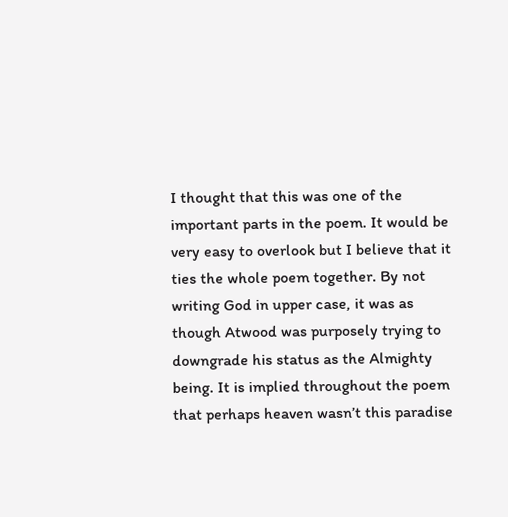I thought that this was one of the important parts in the poem. It would be very easy to overlook but I believe that it ties the whole poem together. By not writing God in upper case, it was as though Atwood was purposely trying to downgrade his status as the Almighty being. It is implied throughout the poem that perhaps heaven wasn’t this paradise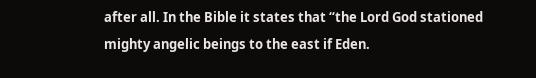after all. In the Bible it states that “the Lord God stationed mighty angelic beings to the east if Eden.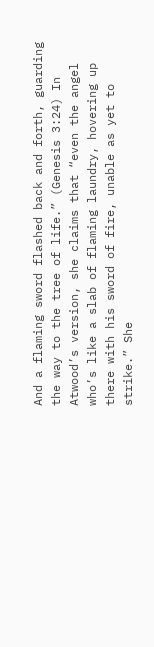And a flaming sword flashed back and forth, guarding the way to the tree of life.” (Genesis 3:24) In Atwood’s version, she claims that “even the angel who’s like a slab of flaming laundry, hovering up there with his sword of fire, unable as yet to strike.” She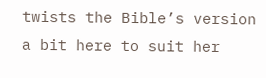twists the Bible’s version a bit here to suit her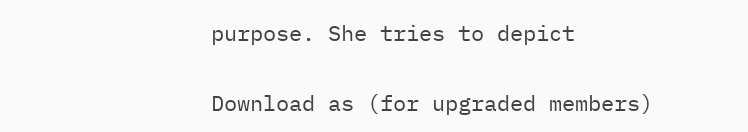purpose. She tries to depict

Download as (for upgraded members)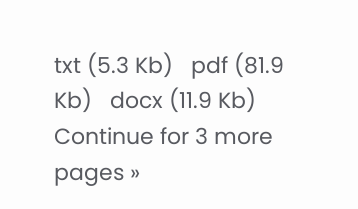txt (5.3 Kb)   pdf (81.9 Kb)   docx (11.9 Kb)
Continue for 3 more pages »